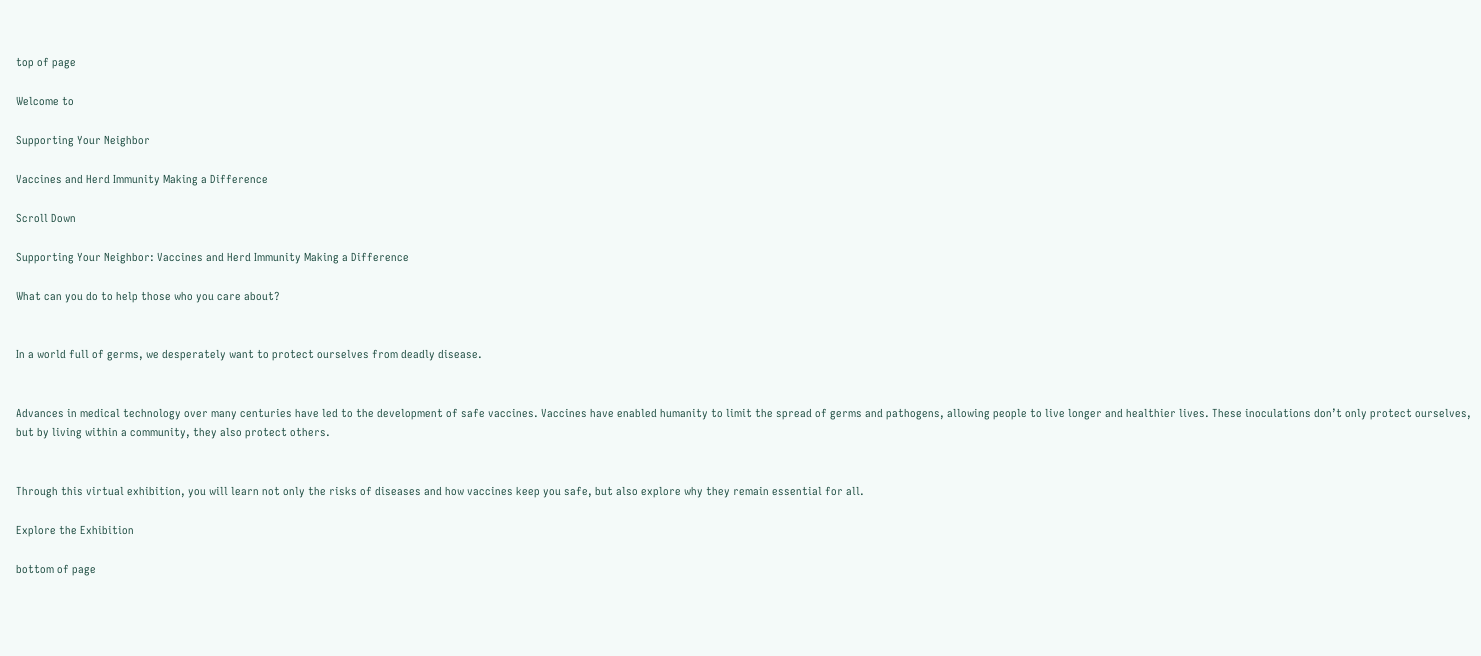top of page

Welcome to

Supporting Your Neighbor

Vaccines and Herd Immunity Making a Difference

Scroll Down

Supporting Your Neighbor: Vaccines and Herd Immunity Making a Difference

What can you do to help those who you care about?


In a world full of germs, we desperately want to protect ourselves from deadly disease.


Advances in medical technology over many centuries have led to the development of safe vaccines. Vaccines have enabled humanity to limit the spread of germs and pathogens, allowing people to live longer and healthier lives. These inoculations don’t only protect ourselves, but by living within a community, they also protect others.


Through this virtual exhibition, you will learn not only the risks of diseases and how vaccines keep you safe, but also explore why they remain essential for all.

Explore the Exhibition

bottom of page